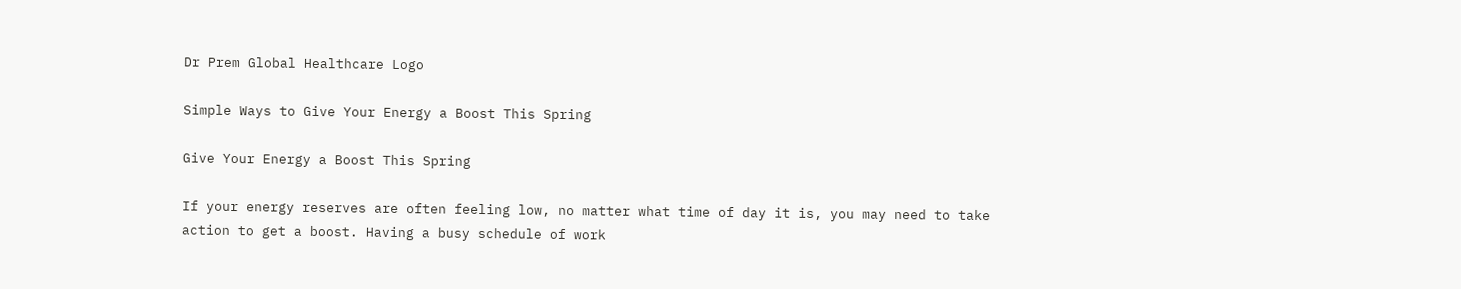Dr Prem Global Healthcare Logo

Simple Ways to Give Your Energy a Boost This Spring

Give Your Energy a Boost This Spring

If your energy reserves are often feeling low, no matter what time of day it is, you may need to take action to get a boost. Having a busy schedule of work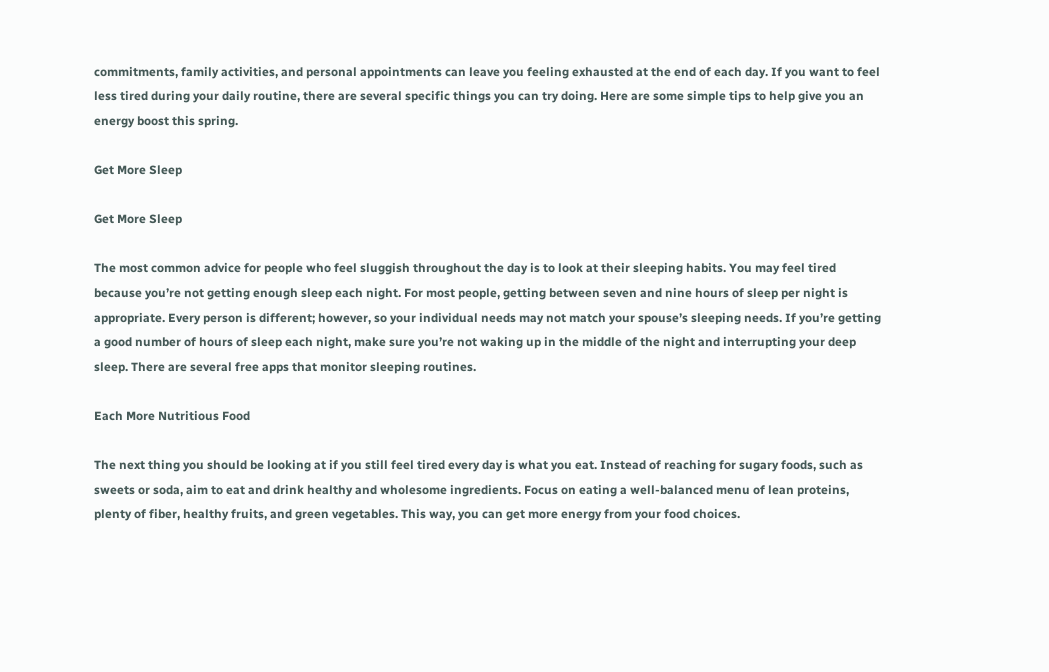commitments, family activities, and personal appointments can leave you feeling exhausted at the end of each day. If you want to feel less tired during your daily routine, there are several specific things you can try doing. Here are some simple tips to help give you an energy boost this spring.

Get More Sleep

Get More Sleep

The most common advice for people who feel sluggish throughout the day is to look at their sleeping habits. You may feel tired because you’re not getting enough sleep each night. For most people, getting between seven and nine hours of sleep per night is appropriate. Every person is different; however, so your individual needs may not match your spouse’s sleeping needs. If you’re getting a good number of hours of sleep each night, make sure you’re not waking up in the middle of the night and interrupting your deep sleep. There are several free apps that monitor sleeping routines.

Each More Nutritious Food

The next thing you should be looking at if you still feel tired every day is what you eat. Instead of reaching for sugary foods, such as sweets or soda, aim to eat and drink healthy and wholesome ingredients. Focus on eating a well-balanced menu of lean proteins, plenty of fiber, healthy fruits, and green vegetables. This way, you can get more energy from your food choices.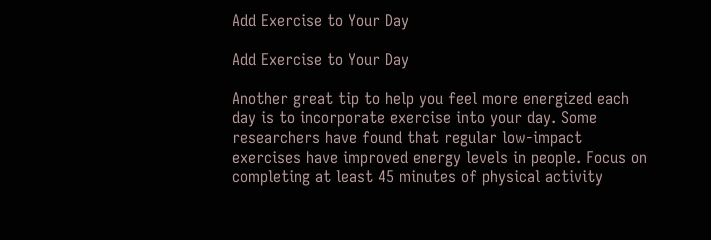Add Exercise to Your Day

Add Exercise to Your Day

Another great tip to help you feel more energized each day is to incorporate exercise into your day. Some researchers have found that regular low-impact exercises have improved energy levels in people. Focus on completing at least 45 minutes of physical activity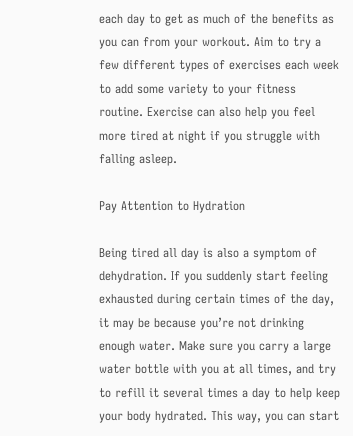each day to get as much of the benefits as you can from your workout. Aim to try a few different types of exercises each week to add some variety to your fitness routine. Exercise can also help you feel more tired at night if you struggle with falling asleep.

Pay Attention to Hydration

Being tired all day is also a symptom of dehydration. If you suddenly start feeling exhausted during certain times of the day, it may be because you’re not drinking enough water. Make sure you carry a large water bottle with you at all times, and try to refill it several times a day to help keep your body hydrated. This way, you can start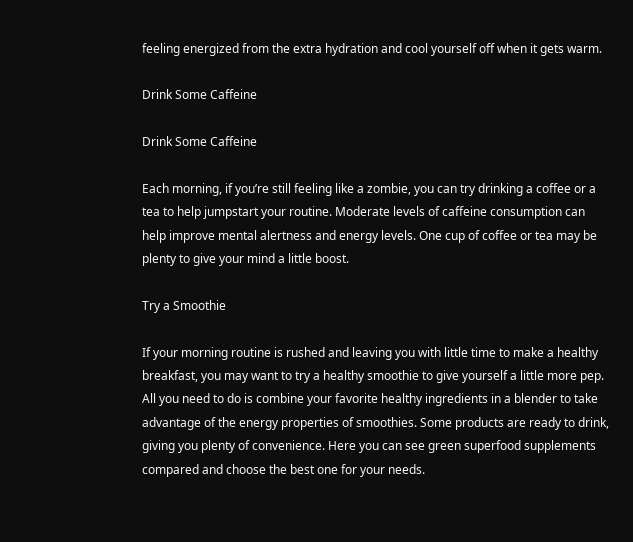feeling energized from the extra hydration and cool yourself off when it gets warm.

Drink Some Caffeine

Drink Some Caffeine

Each morning, if you’re still feeling like a zombie, you can try drinking a coffee or a tea to help jumpstart your routine. Moderate levels of caffeine consumption can help improve mental alertness and energy levels. One cup of coffee or tea may be plenty to give your mind a little boost.

Try a Smoothie

If your morning routine is rushed and leaving you with little time to make a healthy breakfast, you may want to try a healthy smoothie to give yourself a little more pep. All you need to do is combine your favorite healthy ingredients in a blender to take advantage of the energy properties of smoothies. Some products are ready to drink, giving you plenty of convenience. Here you can see green superfood supplements compared and choose the best one for your needs.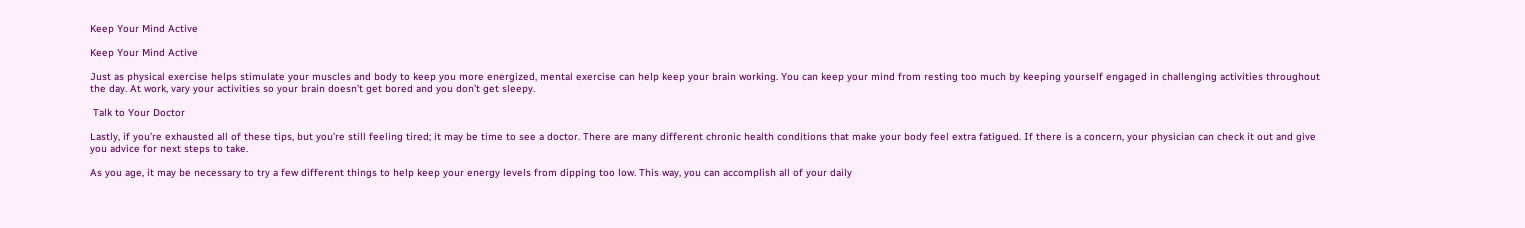Keep Your Mind Active

Keep Your Mind Active

Just as physical exercise helps stimulate your muscles and body to keep you more energized, mental exercise can help keep your brain working. You can keep your mind from resting too much by keeping yourself engaged in challenging activities throughout the day. At work, vary your activities so your brain doesn’t get bored and you don’t get sleepy.

 Talk to Your Doctor

Lastly, if you’re exhausted all of these tips, but you’re still feeling tired; it may be time to see a doctor. There are many different chronic health conditions that make your body feel extra fatigued. If there is a concern, your physician can check it out and give you advice for next steps to take.

As you age, it may be necessary to try a few different things to help keep your energy levels from dipping too low. This way, you can accomplish all of your daily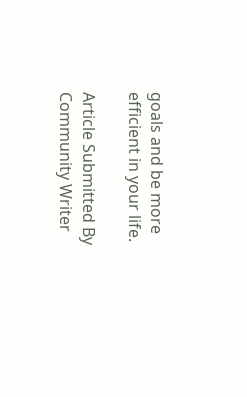goals and be more efficient in your life.

Article Submitted By Community Writer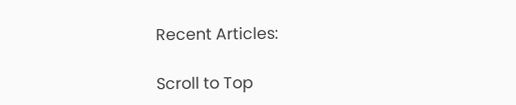Recent Articles:

Scroll to Top